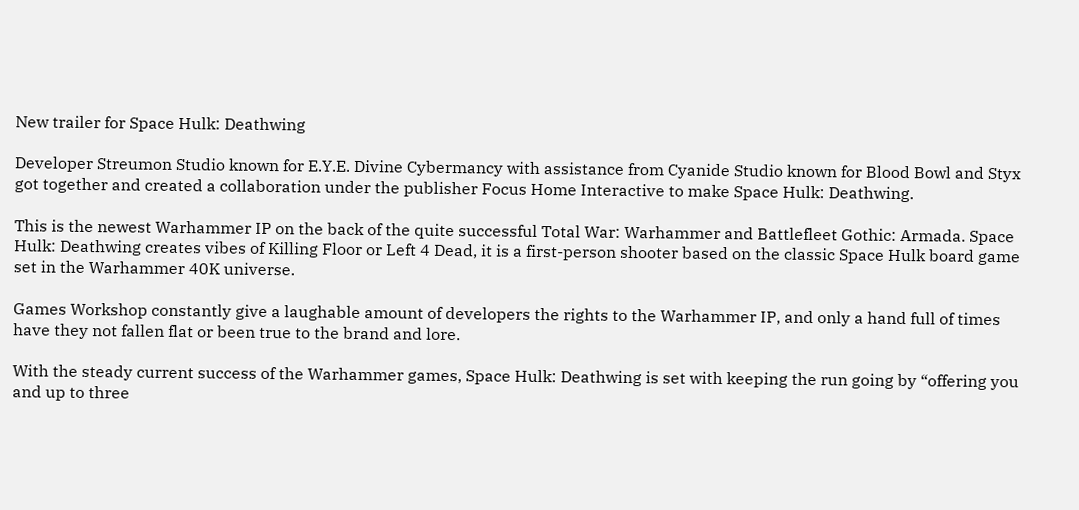New trailer for Space Hulk: Deathwing

Developer Streumon Studio known for E.Y.E. Divine Cybermancy with assistance from Cyanide Studio known for Blood Bowl and Styx got together and created a collaboration under the publisher Focus Home Interactive to make Space Hulk: Deathwing.

This is the newest Warhammer IP on the back of the quite successful Total War: Warhammer and Battlefleet Gothic: Armada. Space Hulk: Deathwing creates vibes of Killing Floor or Left 4 Dead, it is a first-person shooter based on the classic Space Hulk board game set in the Warhammer 40K universe.

Games Workshop constantly give a laughable amount of developers the rights to the Warhammer IP, and only a hand full of times have they not fallen flat or been true to the brand and lore.

With the steady current success of the Warhammer games, Space Hulk: Deathwing is set with keeping the run going by “offering you and up to three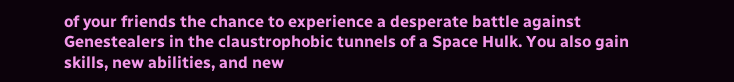of your friends the chance to experience a desperate battle against Genestealers in the claustrophobic tunnels of a Space Hulk. You also gain skills, new abilities, and new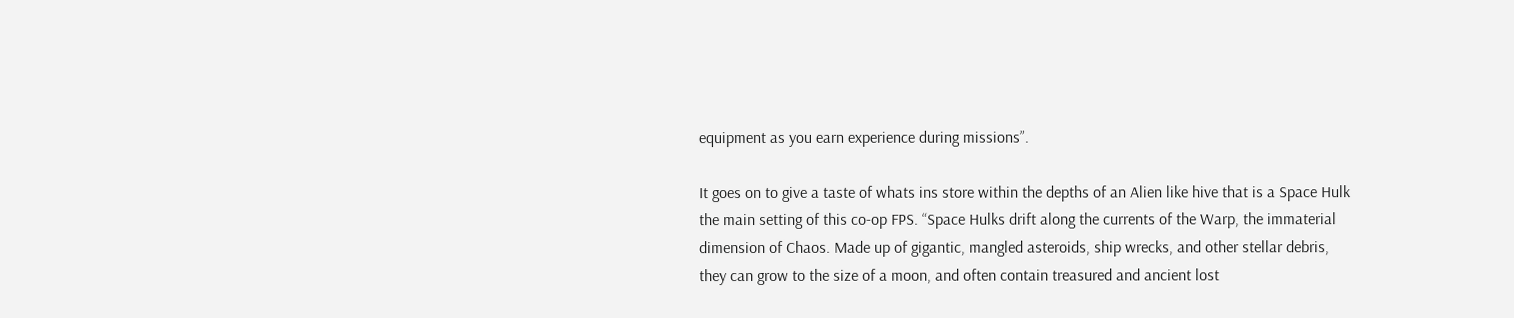equipment as you earn experience during missions”.

It goes on to give a taste of whats ins store within the depths of an Alien like hive that is a Space Hulk the main setting of this co-op FPS. “Space Hulks drift along the currents of the Warp, the immaterial dimension of Chaos. Made up of gigantic, mangled asteroids, ship wrecks, and other stellar debris, they can grow to the size of a moon, and often contain treasured and ancient lost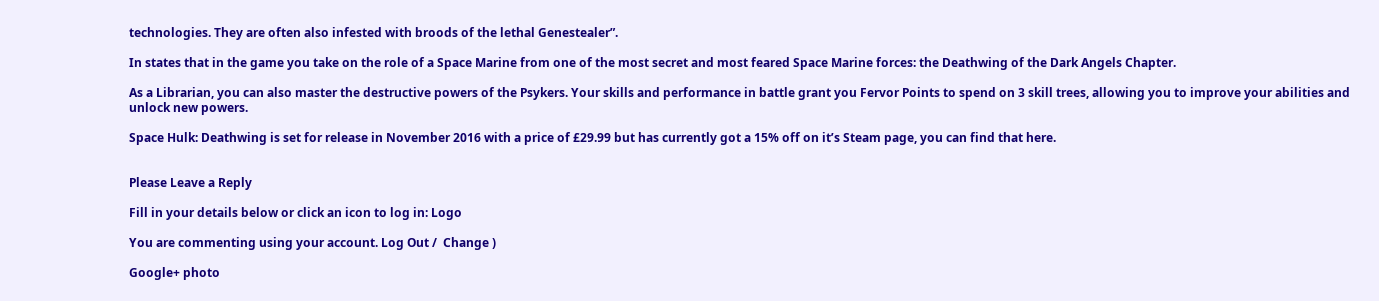technologies. They are often also infested with broods of the lethal Genestealer”.

In states that in the game you take on the role of a Space Marine from one of the most secret and most feared Space Marine forces: the Deathwing of the Dark Angels Chapter.

As a Librarian, you can also master the destructive powers of the Psykers. Your skills and performance in battle grant you Fervor Points to spend on 3 skill trees, allowing you to improve your abilities and unlock new powers.

Space Hulk: Deathwing is set for release in November 2016 with a price of £29.99 but has currently got a 15% off on it’s Steam page, you can find that here.


Please Leave a Reply

Fill in your details below or click an icon to log in: Logo

You are commenting using your account. Log Out /  Change )

Google+ photo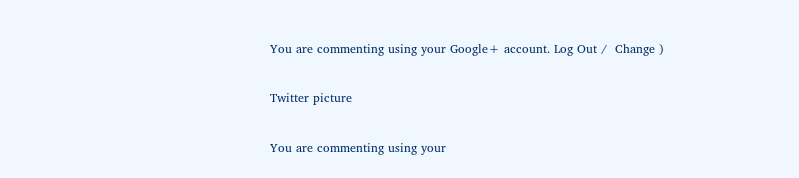You are commenting using your Google+ account. Log Out /  Change )

Twitter picture

You are commenting using your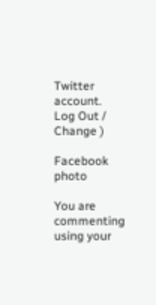Twitter account. Log Out /  Change )

Facebook photo

You are commenting using your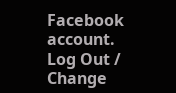Facebook account. Log Out /  Change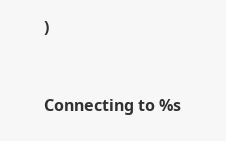)


Connecting to %s